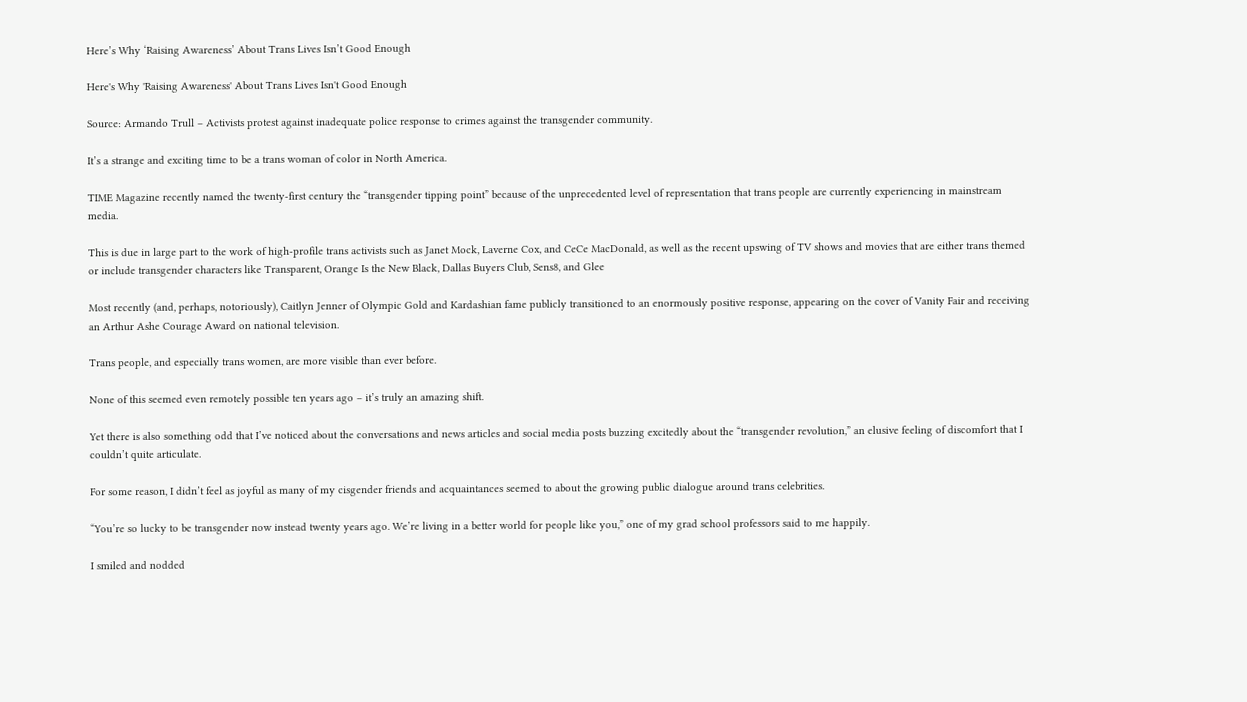Here’s Why ‘Raising Awareness’ About Trans Lives Isn’t Good Enough

Here's Why 'Raising Awareness' About Trans Lives Isn't Good Enough

Source: Armando Trull – Activists protest against inadequate police response to crimes against the transgender community.

It’s a strange and exciting time to be a trans woman of color in North America.

TIME Magazine recently named the twenty-first century the “transgender tipping point” because of the unprecedented level of representation that trans people are currently experiencing in mainstream media.

This is due in large part to the work of high-profile trans activists such as Janet Mock, Laverne Cox, and CeCe MacDonald, as well as the recent upswing of TV shows and movies that are either trans themed or include transgender characters like Transparent, Orange Is the New Black, Dallas Buyers Club, Sens8, and Glee

Most recently (and, perhaps, notoriously), Caitlyn Jenner of Olympic Gold and Kardashian fame publicly transitioned to an enormously positive response, appearing on the cover of Vanity Fair and receiving an Arthur Ashe Courage Award on national television.

Trans people, and especially trans women, are more visible than ever before.

None of this seemed even remotely possible ten years ago – it’s truly an amazing shift.

Yet there is also something odd that I’ve noticed about the conversations and news articles and social media posts buzzing excitedly about the “transgender revolution,” an elusive feeling of discomfort that I couldn’t quite articulate.

For some reason, I didn’t feel as joyful as many of my cisgender friends and acquaintances seemed to about the growing public dialogue around trans celebrities.

“You’re so lucky to be transgender now instead twenty years ago. We’re living in a better world for people like you,” one of my grad school professors said to me happily.

I smiled and nodded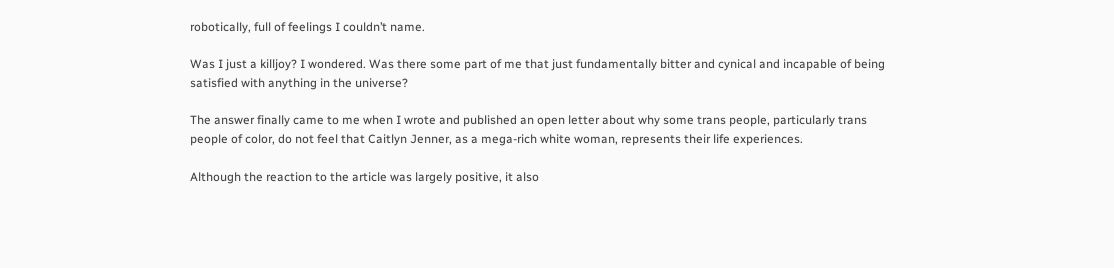robotically, full of feelings I couldn’t name.

Was I just a killjoy? I wondered. Was there some part of me that just fundamentally bitter and cynical and incapable of being satisfied with anything in the universe?

The answer finally came to me when I wrote and published an open letter about why some trans people, particularly trans people of color, do not feel that Caitlyn Jenner, as a mega-rich white woman, represents their life experiences.

Although the reaction to the article was largely positive, it also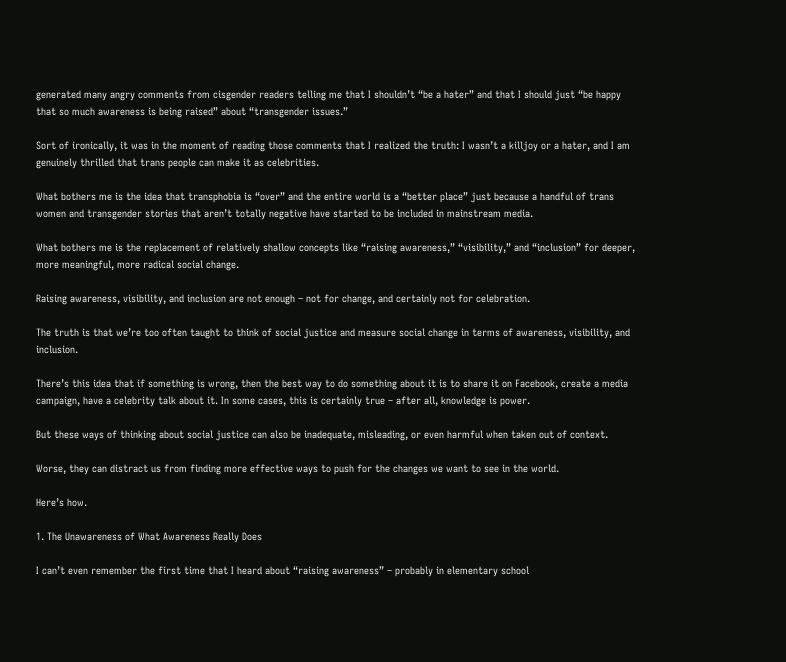generated many angry comments from cisgender readers telling me that I shouldn’t “be a hater” and that I should just “be happy that so much awareness is being raised” about “transgender issues.”

Sort of ironically, it was in the moment of reading those comments that I realized the truth: I wasn’t a killjoy or a hater, and I am genuinely thrilled that trans people can make it as celebrities.

What bothers me is the idea that transphobia is “over” and the entire world is a “better place” just because a handful of trans women and transgender stories that aren’t totally negative have started to be included in mainstream media.

What bothers me is the replacement of relatively shallow concepts like “raising awareness,” “visibility,” and “inclusion” for deeper, more meaningful, more radical social change.

Raising awareness, visibility, and inclusion are not enough – not for change, and certainly not for celebration.

The truth is that we’re too often taught to think of social justice and measure social change in terms of awareness, visibility, and inclusion.

There’s this idea that if something is wrong, then the best way to do something about it is to share it on Facebook, create a media campaign, have a celebrity talk about it. In some cases, this is certainly true – after all, knowledge is power.

But these ways of thinking about social justice can also be inadequate, misleading, or even harmful when taken out of context.

Worse, they can distract us from finding more effective ways to push for the changes we want to see in the world.

Here’s how.

1. The Unawareness of What Awareness Really Does

I can’t even remember the first time that I heard about “raising awareness” – probably in elementary school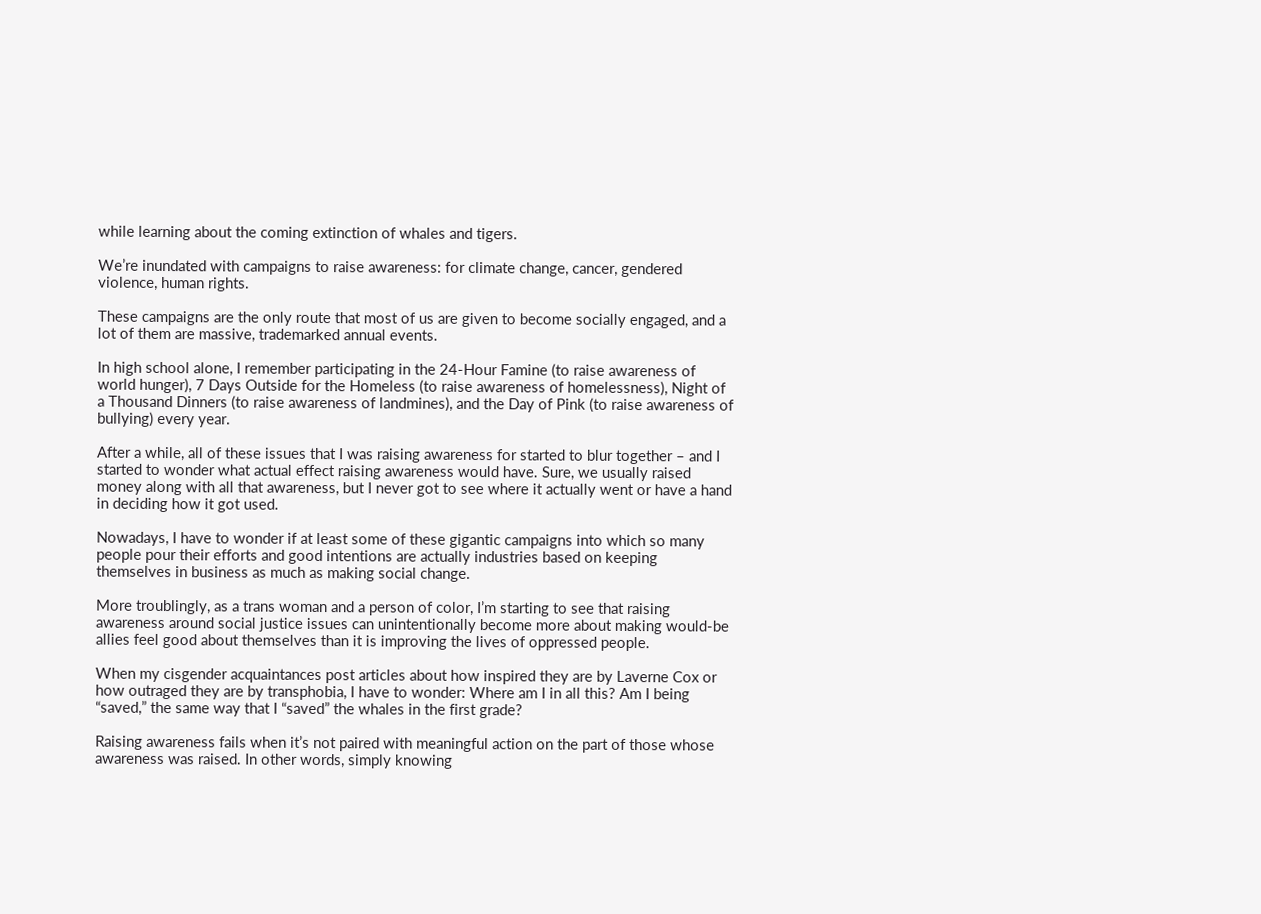while learning about the coming extinction of whales and tigers.

We’re inundated with campaigns to raise awareness: for climate change, cancer, gendered violence, human rights.

These campaigns are the only route that most of us are given to become socially engaged, and a lot of them are massive, trademarked annual events.

In high school alone, I remember participating in the 24-Hour Famine (to raise awareness of world hunger), 7 Days Outside for the Homeless (to raise awareness of homelessness), Night of a Thousand Dinners (to raise awareness of landmines), and the Day of Pink (to raise awareness of bullying) every year.

After a while, all of these issues that I was raising awareness for started to blur together – and I started to wonder what actual effect raising awareness would have. Sure, we usually raised money along with all that awareness, but I never got to see where it actually went or have a hand in deciding how it got used.

Nowadays, I have to wonder if at least some of these gigantic campaigns into which so many people pour their efforts and good intentions are actually industries based on keeping themselves in business as much as making social change.

More troublingly, as a trans woman and a person of color, I’m starting to see that raising awareness around social justice issues can unintentionally become more about making would-be allies feel good about themselves than it is improving the lives of oppressed people.

When my cisgender acquaintances post articles about how inspired they are by Laverne Cox or how outraged they are by transphobia, I have to wonder: Where am I in all this? Am I being “saved,” the same way that I “saved” the whales in the first grade?

Raising awareness fails when it’s not paired with meaningful action on the part of those whose awareness was raised. In other words, simply knowing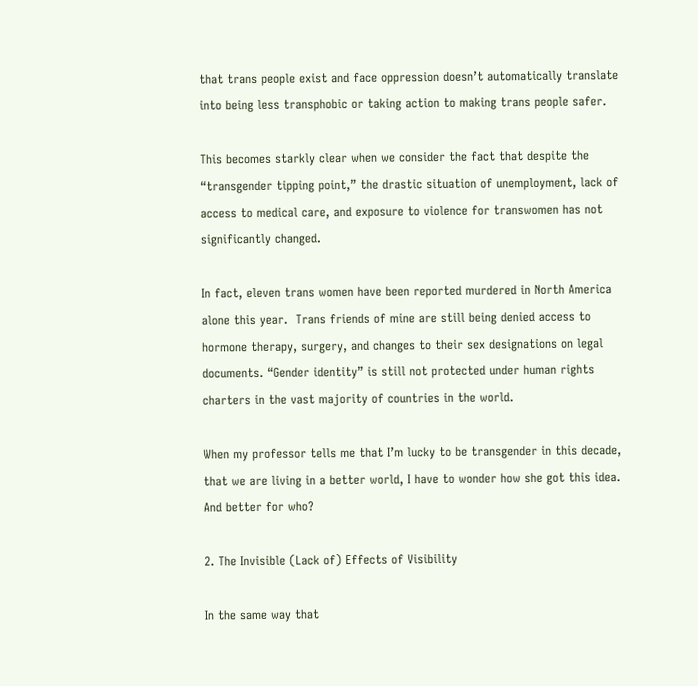that trans people exist and face oppression doesn’t automatically translate into being less transphobic or taking action to making trans people safer.

This becomes starkly clear when we consider the fact that despite the “transgender tipping point,” the drastic situation of unemployment, lack of access to medical care, and exposure to violence for transwomen has not significantly changed.

In fact, eleven trans women have been reported murdered in North America alone this year.  Trans friends of mine are still being denied access to hormone therapy, surgery, and changes to their sex designations on legal documents. “Gender identity” is still not protected under human rights charters in the vast majority of countries in the world.

When my professor tells me that I’m lucky to be transgender in this decade, that we are living in a better world, I have to wonder how she got this idea. And better for who?

2. The Invisible (Lack of) Effects of Visibility

In the same way that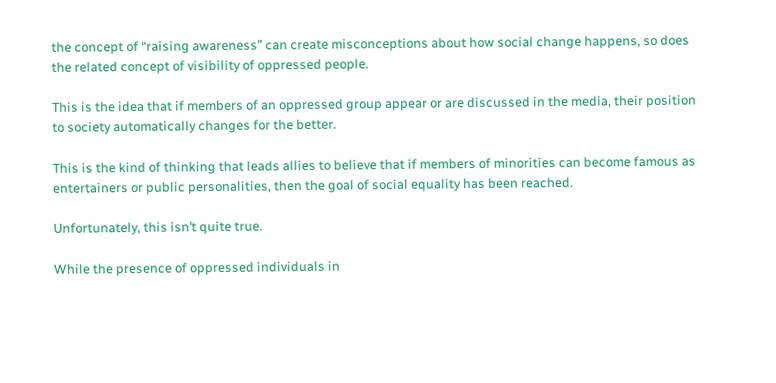the concept of “raising awareness” can create misconceptions about how social change happens, so does the related concept of visibility of oppressed people.

This is the idea that if members of an oppressed group appear or are discussed in the media, their position to society automatically changes for the better.

This is the kind of thinking that leads allies to believe that if members of minorities can become famous as entertainers or public personalities, then the goal of social equality has been reached.

Unfortunately, this isn’t quite true.

While the presence of oppressed individuals in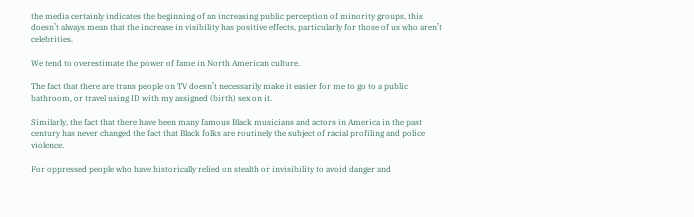the media certainly indicates the beginning of an increasing public perception of minority groups, this doesn’t always mean that the increase in visibility has positive effects, particularly for those of us who aren’t celebrities.

We tend to overestimate the power of fame in North American culture.

The fact that there are trans people on TV doesn’t necessarily make it easier for me to go to a public bathroom, or travel using ID with my assigned (birth) sex on it.

Similarly, the fact that there have been many famous Black musicians and actors in America in the past century has never changed the fact that Black folks are routinely the subject of racial profiling and police violence.

For oppressed people who have historically relied on stealth or invisibility to avoid danger and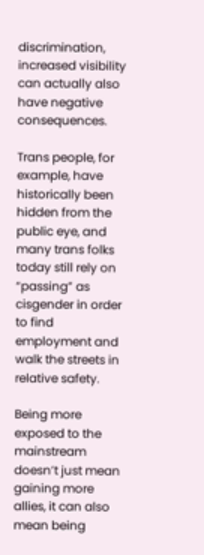discrimination, increased visibility can actually also have negative consequences.

Trans people, for example, have historically been hidden from the public eye, and many trans folks today still rely on “passing” as cisgender in order to find employment and walk the streets in relative safety.

Being more exposed to the mainstream doesn’t just mean gaining more allies, it can also mean being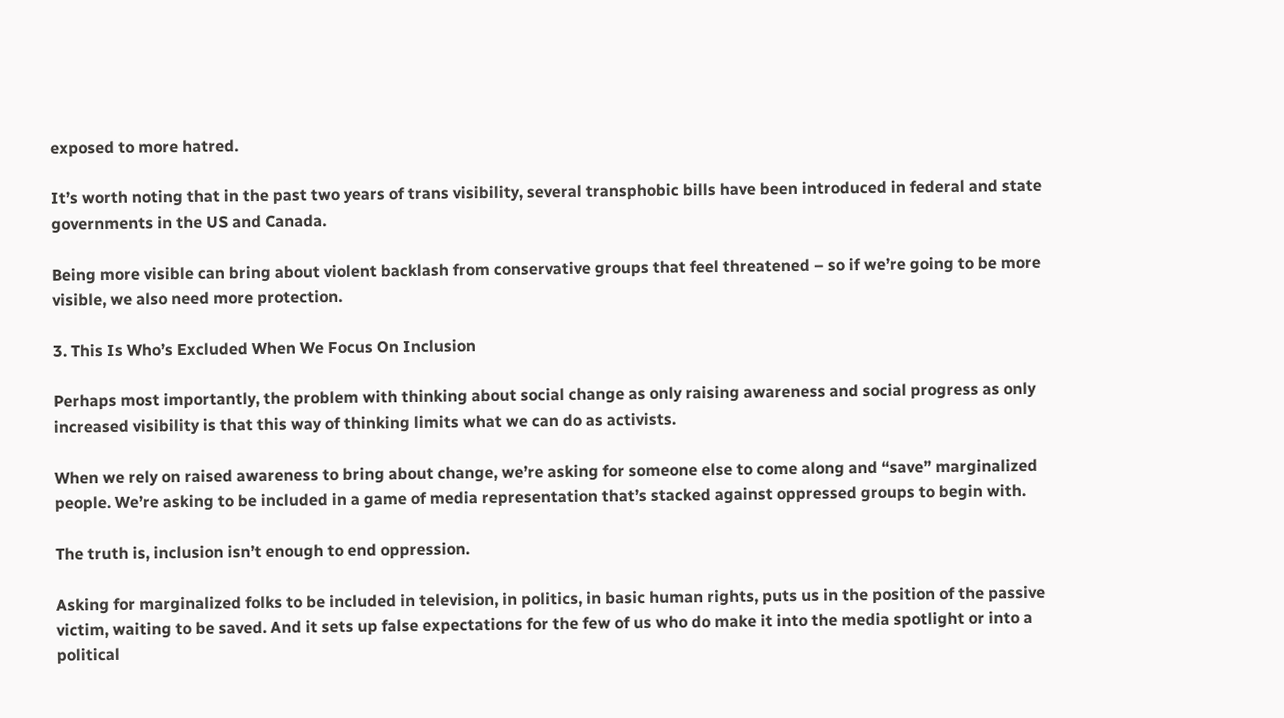exposed to more hatred.

It’s worth noting that in the past two years of trans visibility, several transphobic bills have been introduced in federal and state governments in the US and Canada.

Being more visible can bring about violent backlash from conservative groups that feel threatened – so if we’re going to be more visible, we also need more protection.

3. This Is Who’s Excluded When We Focus On Inclusion

Perhaps most importantly, the problem with thinking about social change as only raising awareness and social progress as only increased visibility is that this way of thinking limits what we can do as activists.

When we rely on raised awareness to bring about change, we’re asking for someone else to come along and “save” marginalized people. We’re asking to be included in a game of media representation that’s stacked against oppressed groups to begin with.

The truth is, inclusion isn’t enough to end oppression.

Asking for marginalized folks to be included in television, in politics, in basic human rights, puts us in the position of the passive victim, waiting to be saved. And it sets up false expectations for the few of us who do make it into the media spotlight or into a political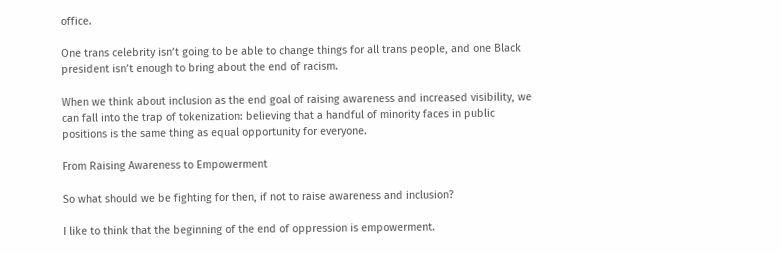office.

One trans celebrity isn’t going to be able to change things for all trans people, and one Black president isn’t enough to bring about the end of racism.

When we think about inclusion as the end goal of raising awareness and increased visibility, we can fall into the trap of tokenization: believing that a handful of minority faces in public positions is the same thing as equal opportunity for everyone.

From Raising Awareness to Empowerment

So what should we be fighting for then, if not to raise awareness and inclusion?

I like to think that the beginning of the end of oppression is empowerment.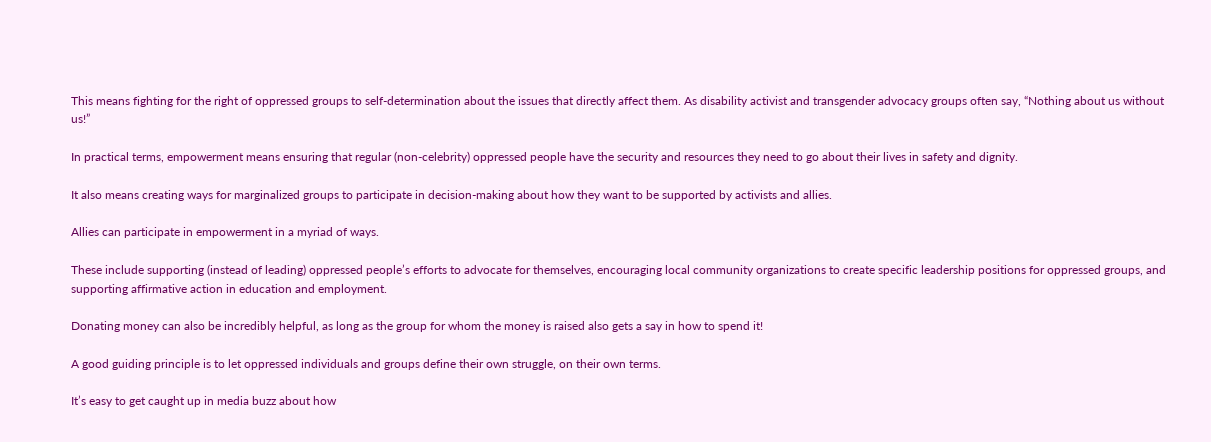This means fighting for the right of oppressed groups to self-determination about the issues that directly affect them. As disability activist and transgender advocacy groups often say, “Nothing about us without us!”

In practical terms, empowerment means ensuring that regular (non-celebrity) oppressed people have the security and resources they need to go about their lives in safety and dignity.

It also means creating ways for marginalized groups to participate in decision-making about how they want to be supported by activists and allies.

Allies can participate in empowerment in a myriad of ways.

These include supporting (instead of leading) oppressed people’s efforts to advocate for themselves, encouraging local community organizations to create specific leadership positions for oppressed groups, and supporting affirmative action in education and employment.

Donating money can also be incredibly helpful, as long as the group for whom the money is raised also gets a say in how to spend it!

A good guiding principle is to let oppressed individuals and groups define their own struggle, on their own terms.

It’s easy to get caught up in media buzz about how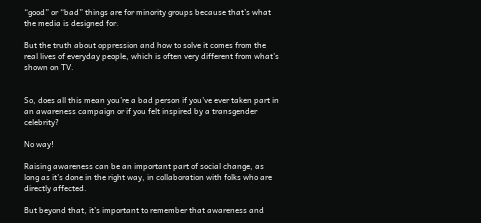“good” or “bad” things are for minority groups because that’s what the media is designed for.

But the truth about oppression and how to solve it comes from the real lives of everyday people, which is often very different from what’s shown on TV.


So, does all this mean you’re a bad person if you’ve ever taken part in an awareness campaign or if you felt inspired by a transgender celebrity?

No way!

Raising awareness can be an important part of social change, as long as it’s done in the right way, in collaboration with folks who are directly affected.

But beyond that, it’s important to remember that awareness and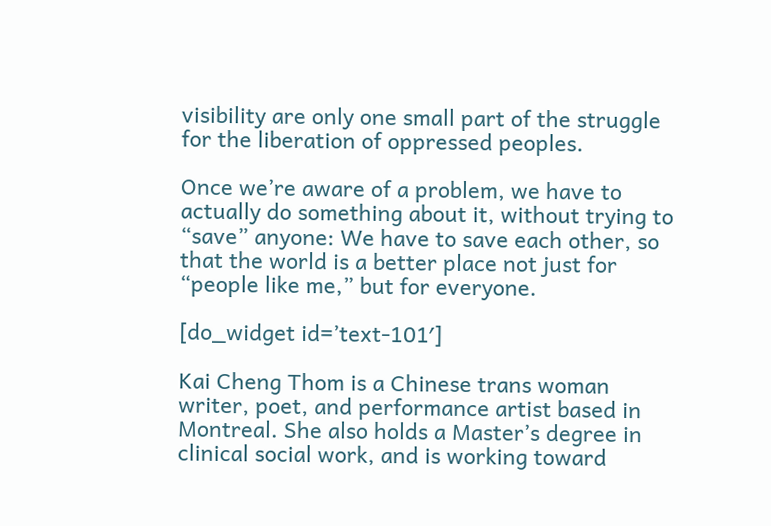visibility are only one small part of the struggle for the liberation of oppressed peoples.

Once we’re aware of a problem, we have to actually do something about it, without trying to “save” anyone: We have to save each other, so that the world is a better place not just for “people like me,” but for everyone.

[do_widget id=’text-101′]

Kai Cheng Thom is a Chinese trans woman writer, poet, and performance artist based in Montreal. She also holds a Master’s degree in clinical social work, and is working toward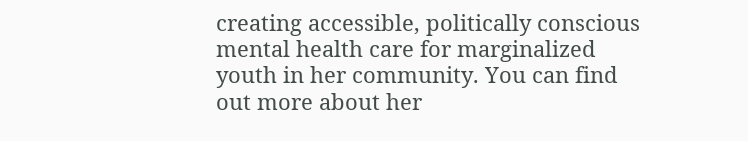creating accessible, politically conscious mental health care for marginalized youth in her community. You can find out more about her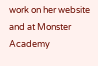work on her website and at Monster Academy